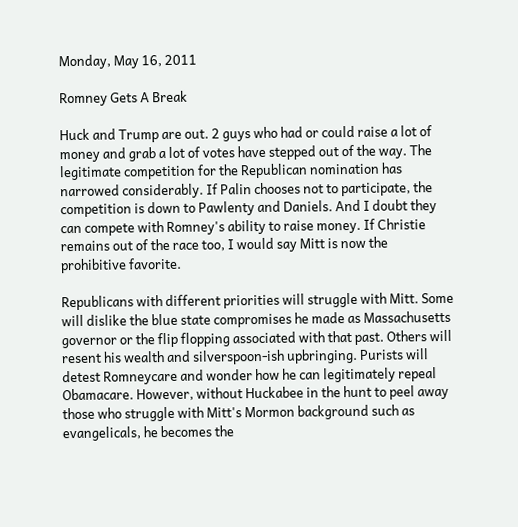Monday, May 16, 2011

Romney Gets A Break

Huck and Trump are out. 2 guys who had or could raise a lot of money and grab a lot of votes have stepped out of the way. The legitimate competition for the Republican nomination has narrowed considerably. If Palin chooses not to participate, the competition is down to Pawlenty and Daniels. And I doubt they can compete with Romney's ability to raise money. If Christie remains out of the race too, I would say Mitt is now the prohibitive favorite.

Republicans with different priorities will struggle with Mitt. Some will dislike the blue state compromises he made as Massachusetts governor or the flip flopping associated with that past. Others will resent his wealth and silverspoon-ish upbringing. Purists will detest Romneycare and wonder how he can legitimately repeal Obamacare. However, without Huckabee in the hunt to peel away those who struggle with Mitt's Mormon background such as evangelicals, he becomes the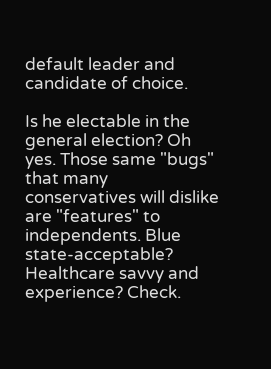default leader and candidate of choice.

Is he electable in the general election? Oh yes. Those same "bugs" that many conservatives will dislike are "features" to independents. Blue state-acceptable? Healthcare savvy and experience? Check.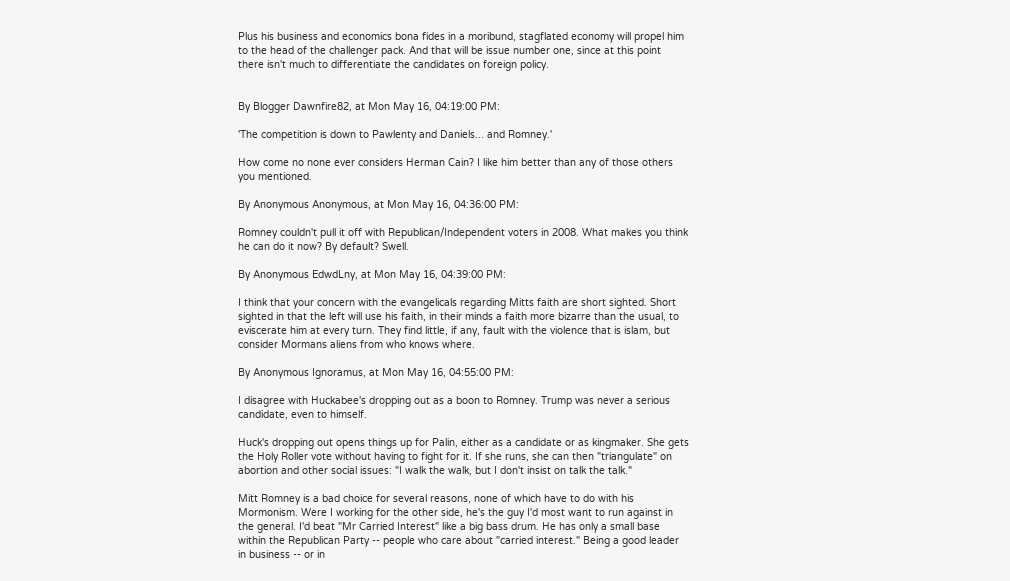Plus his business and economics bona fides in a moribund, stagflated economy will propel him to the head of the challenger pack. And that will be issue number one, since at this point there isn't much to differentiate the candidates on foreign policy.


By Blogger Dawnfire82, at Mon May 16, 04:19:00 PM:

'The competition is down to Pawlenty and Daniels... and Romney.'

How come no none ever considers Herman Cain? I like him better than any of those others you mentioned.

By Anonymous Anonymous, at Mon May 16, 04:36:00 PM:

Romney couldn't pull it off with Republican/Independent voters in 2008. What makes you think he can do it now? By default? Swell.

By Anonymous EdwdLny, at Mon May 16, 04:39:00 PM:

I think that your concern with the evangelicals regarding Mitts faith are short sighted. Short sighted in that the left will use his faith, in their minds a faith more bizarre than the usual, to eviscerate him at every turn. They find little, if any, fault with the violence that is islam, but consider Mormans aliens from who knows where.

By Anonymous Ignoramus, at Mon May 16, 04:55:00 PM:

I disagree with Huckabee's dropping out as a boon to Romney. Trump was never a serious candidate, even to himself.

Huck's dropping out opens things up for Palin, either as a candidate or as kingmaker. She gets the Holy Roller vote without having to fight for it. If she runs, she can then "triangulate" on abortion and other social issues: "I walk the walk, but I don't insist on talk the talk."

Mitt Romney is a bad choice for several reasons, none of which have to do with his Mormonism. Were I working for the other side, he's the guy I'd most want to run against in the general. I'd beat "Mr Carried Interest" like a big bass drum. He has only a small base within the Republican Party -- people who care about "carried interest." Being a good leader in business -- or in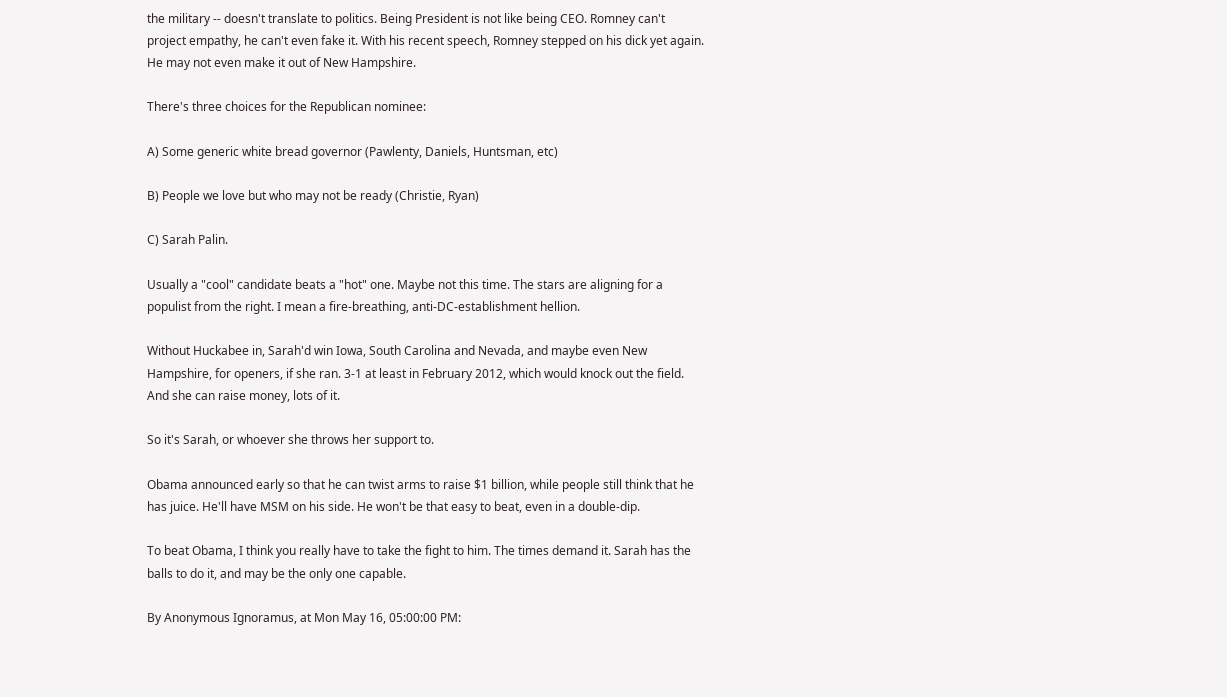the military -- doesn't translate to politics. Being President is not like being CEO. Romney can't project empathy, he can't even fake it. With his recent speech, Romney stepped on his dick yet again. He may not even make it out of New Hampshire.

There's three choices for the Republican nominee:

A) Some generic white bread governor (Pawlenty, Daniels, Huntsman, etc)

B) People we love but who may not be ready (Christie, Ryan)

C) Sarah Palin.

Usually a "cool" candidate beats a "hot" one. Maybe not this time. The stars are aligning for a populist from the right. I mean a fire-breathing, anti-DC-establishment hellion.

Without Huckabee in, Sarah'd win Iowa, South Carolina and Nevada, and maybe even New Hampshire, for openers, if she ran. 3-1 at least in February 2012, which would knock out the field. And she can raise money, lots of it.

So it's Sarah, or whoever she throws her support to.

Obama announced early so that he can twist arms to raise $1 billion, while people still think that he has juice. He'll have MSM on his side. He won't be that easy to beat, even in a double-dip.

To beat Obama, I think you really have to take the fight to him. The times demand it. Sarah has the balls to do it, and may be the only one capable.

By Anonymous Ignoramus, at Mon May 16, 05:00:00 PM: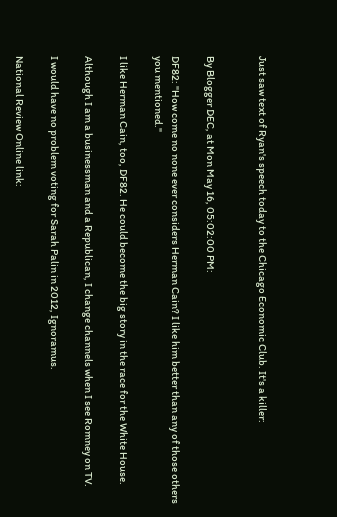Just saw text of Ryan's speech today to the Chicago Economic Club. It's a killer:


By Blogger DEC, at Mon May 16, 05:02:00 PM:

DF82: "How come no none ever considers Herman Cain? I like him better than any of those others you mentioned."

I like Herman Cain, too, DF82. He could become the big story in the race for the White House.

Although I am a businessman and a Republican, I change channels when I see Romney on TV.

I would have no problem voting for Sarah Palin in 2012, Ignoramus.

National Review Online link: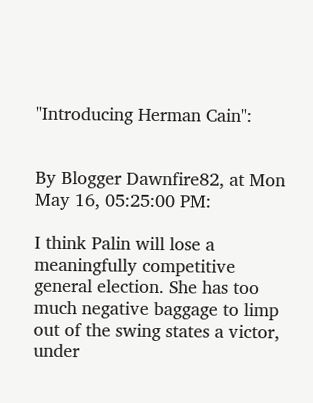"Introducing Herman Cain":


By Blogger Dawnfire82, at Mon May 16, 05:25:00 PM:

I think Palin will lose a meaningfully competitive general election. She has too much negative baggage to limp out of the swing states a victor, under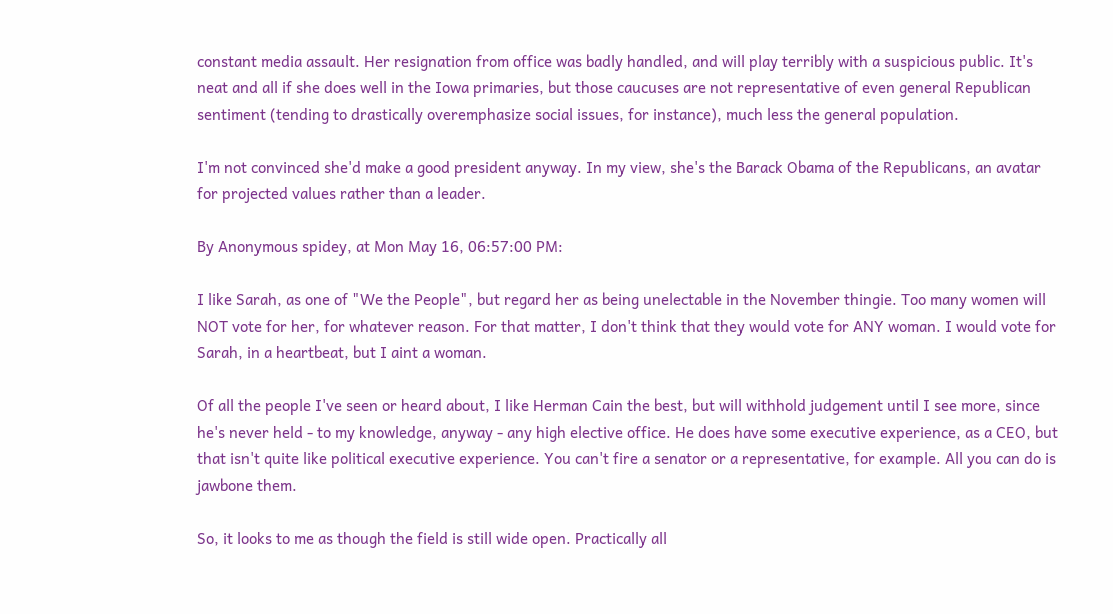constant media assault. Her resignation from office was badly handled, and will play terribly with a suspicious public. It's neat and all if she does well in the Iowa primaries, but those caucuses are not representative of even general Republican sentiment (tending to drastically overemphasize social issues, for instance), much less the general population.

I'm not convinced she'd make a good president anyway. In my view, she's the Barack Obama of the Republicans, an avatar for projected values rather than a leader.

By Anonymous spidey, at Mon May 16, 06:57:00 PM:

I like Sarah, as one of "We the People", but regard her as being unelectable in the November thingie. Too many women will NOT vote for her, for whatever reason. For that matter, I don't think that they would vote for ANY woman. I would vote for Sarah, in a heartbeat, but I aint a woman.

Of all the people I've seen or heard about, I like Herman Cain the best, but will withhold judgement until I see more, since he's never held - to my knowledge, anyway - any high elective office. He does have some executive experience, as a CEO, but that isn't quite like political executive experience. You can't fire a senator or a representative, for example. All you can do is jawbone them.

So, it looks to me as though the field is still wide open. Practically all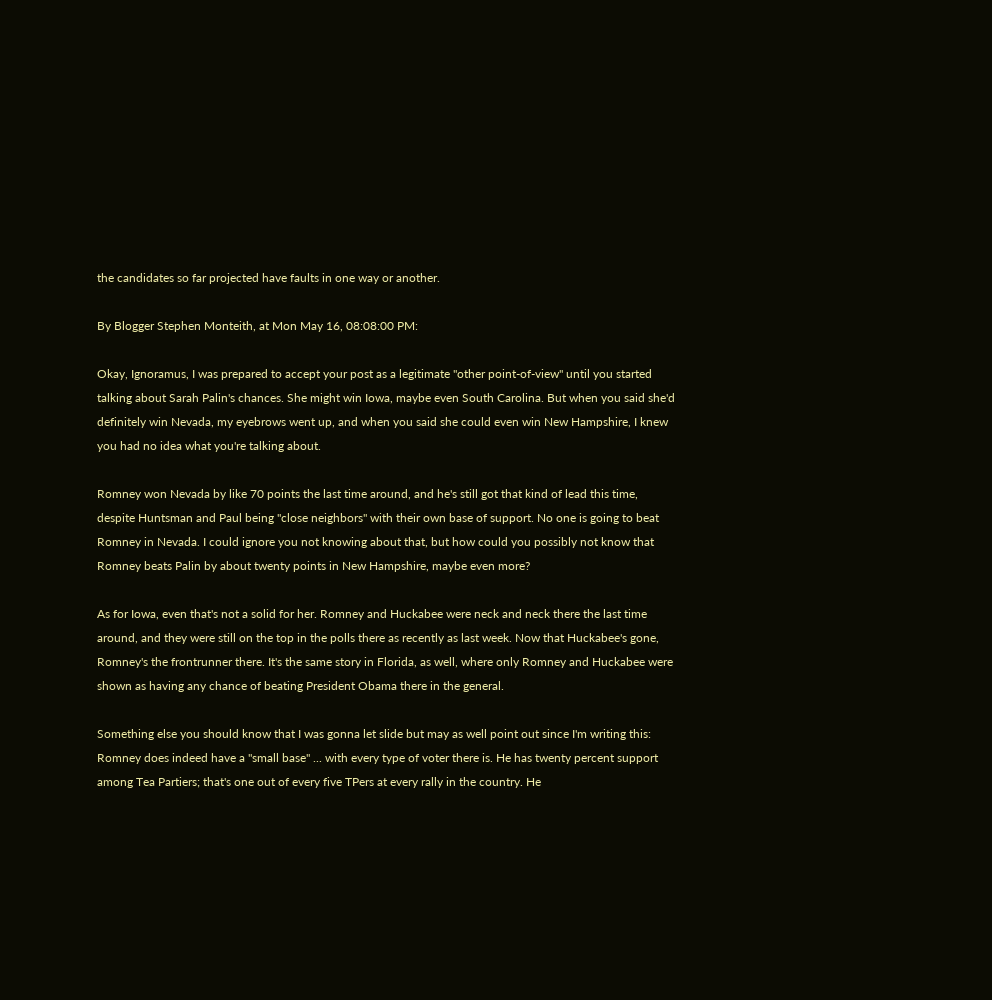the candidates so far projected have faults in one way or another.

By Blogger Stephen Monteith, at Mon May 16, 08:08:00 PM:

Okay, Ignoramus, I was prepared to accept your post as a legitimate "other point-of-view" until you started talking about Sarah Palin's chances. She might win Iowa, maybe even South Carolina. But when you said she'd definitely win Nevada, my eyebrows went up, and when you said she could even win New Hampshire, I knew you had no idea what you're talking about.

Romney won Nevada by like 70 points the last time around, and he's still got that kind of lead this time, despite Huntsman and Paul being "close neighbors" with their own base of support. No one is going to beat Romney in Nevada. I could ignore you not knowing about that, but how could you possibly not know that Romney beats Palin by about twenty points in New Hampshire, maybe even more?

As for Iowa, even that's not a solid for her. Romney and Huckabee were neck and neck there the last time around, and they were still on the top in the polls there as recently as last week. Now that Huckabee's gone, Romney's the frontrunner there. It's the same story in Florida, as well, where only Romney and Huckabee were shown as having any chance of beating President Obama there in the general.

Something else you should know that I was gonna let slide but may as well point out since I'm writing this: Romney does indeed have a "small base" ... with every type of voter there is. He has twenty percent support among Tea Partiers; that's one out of every five TPers at every rally in the country. He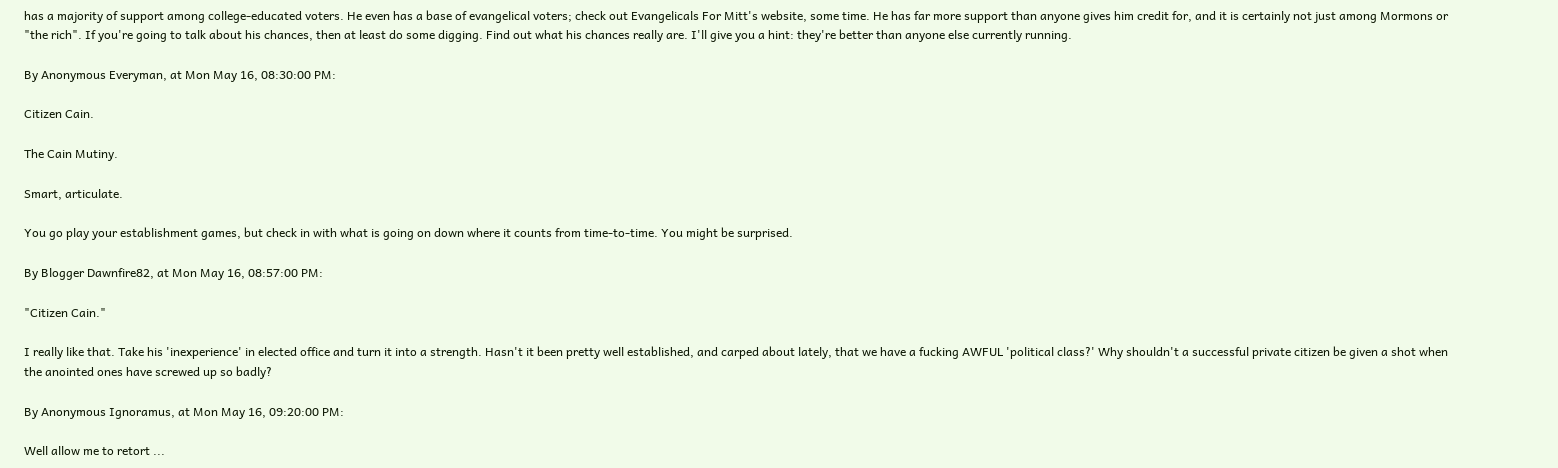has a majority of support among college-educated voters. He even has a base of evangelical voters; check out Evangelicals For Mitt's website, some time. He has far more support than anyone gives him credit for, and it is certainly not just among Mormons or "the rich". If you're going to talk about his chances, then at least do some digging. Find out what his chances really are. I'll give you a hint: they're better than anyone else currently running.

By Anonymous Everyman, at Mon May 16, 08:30:00 PM:

Citizen Cain.

The Cain Mutiny.

Smart, articulate.

You go play your establishment games, but check in with what is going on down where it counts from time-to-time. You might be surprised.

By Blogger Dawnfire82, at Mon May 16, 08:57:00 PM:

"Citizen Cain."

I really like that. Take his 'inexperience' in elected office and turn it into a strength. Hasn't it been pretty well established, and carped about lately, that we have a fucking AWFUL 'political class?' Why shouldn't a successful private citizen be given a shot when the anointed ones have screwed up so badly?

By Anonymous Ignoramus, at Mon May 16, 09:20:00 PM:

Well allow me to retort ...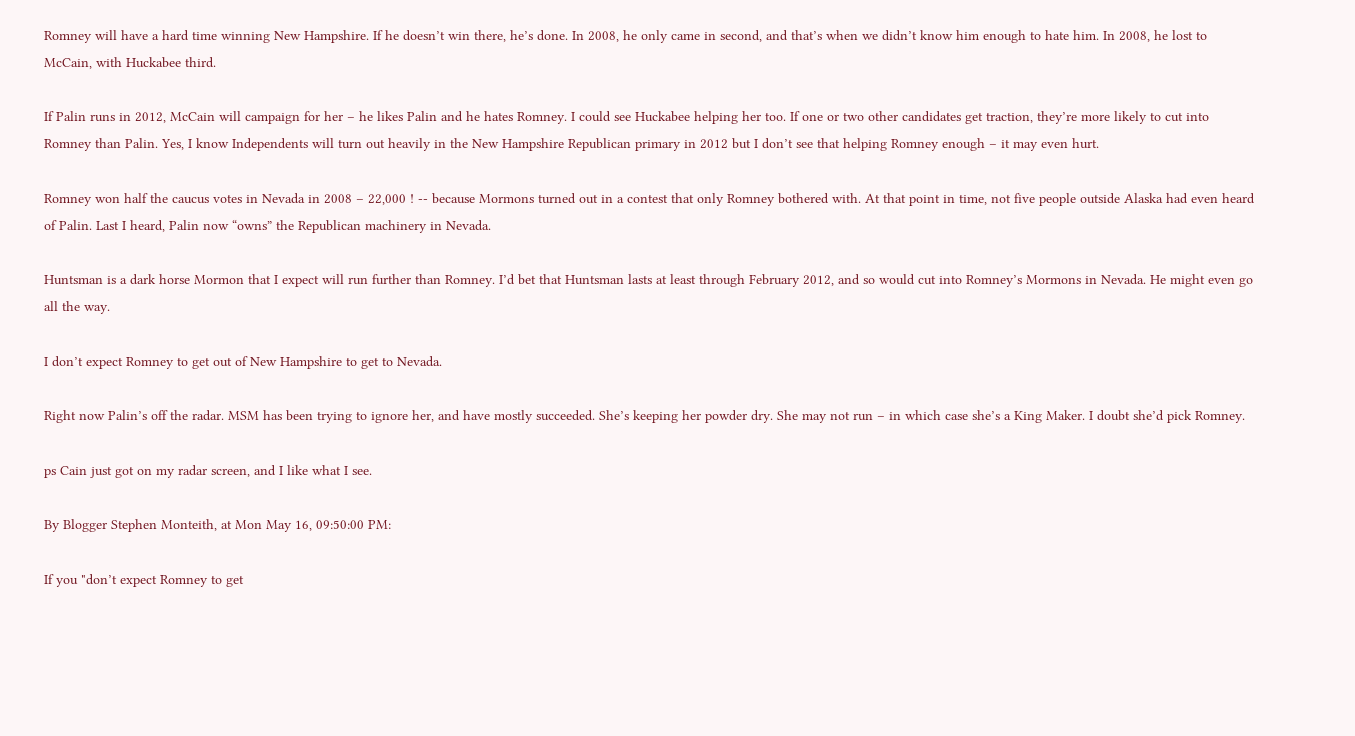Romney will have a hard time winning New Hampshire. If he doesn’t win there, he’s done. In 2008, he only came in second, and that’s when we didn’t know him enough to hate him. In 2008, he lost to McCain, with Huckabee third.

If Palin runs in 2012, McCain will campaign for her – he likes Palin and he hates Romney. I could see Huckabee helping her too. If one or two other candidates get traction, they’re more likely to cut into Romney than Palin. Yes, I know Independents will turn out heavily in the New Hampshire Republican primary in 2012 but I don’t see that helping Romney enough – it may even hurt.

Romney won half the caucus votes in Nevada in 2008 – 22,000 ! -- because Mormons turned out in a contest that only Romney bothered with. At that point in time, not five people outside Alaska had even heard of Palin. Last I heard, Palin now “owns” the Republican machinery in Nevada.

Huntsman is a dark horse Mormon that I expect will run further than Romney. I’d bet that Huntsman lasts at least through February 2012, and so would cut into Romney’s Mormons in Nevada. He might even go all the way.

I don’t expect Romney to get out of New Hampshire to get to Nevada.

Right now Palin’s off the radar. MSM has been trying to ignore her, and have mostly succeeded. She’s keeping her powder dry. She may not run – in which case she’s a King Maker. I doubt she’d pick Romney.

ps Cain just got on my radar screen, and I like what I see.

By Blogger Stephen Monteith, at Mon May 16, 09:50:00 PM:

If you "don’t expect Romney to get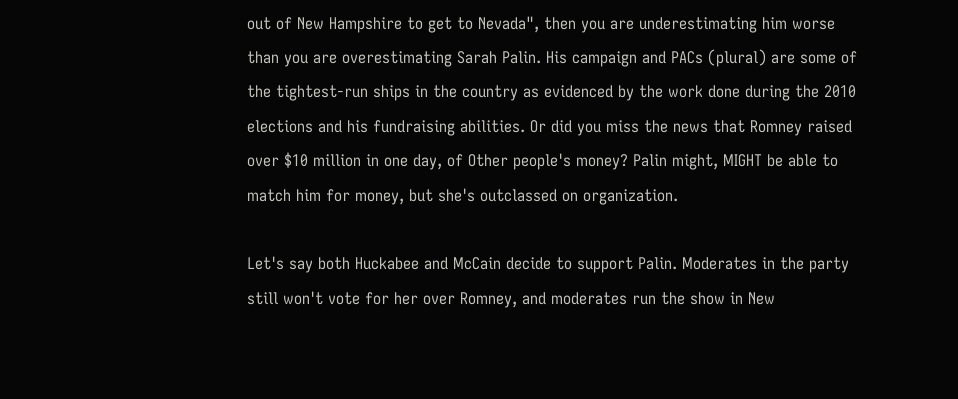out of New Hampshire to get to Nevada", then you are underestimating him worse than you are overestimating Sarah Palin. His campaign and PACs (plural) are some of the tightest-run ships in the country as evidenced by the work done during the 2010 elections and his fundraising abilities. Or did you miss the news that Romney raised over $10 million in one day, of Other people's money? Palin might, MIGHT be able to match him for money, but she's outclassed on organization.

Let's say both Huckabee and McCain decide to support Palin. Moderates in the party still won't vote for her over Romney, and moderates run the show in New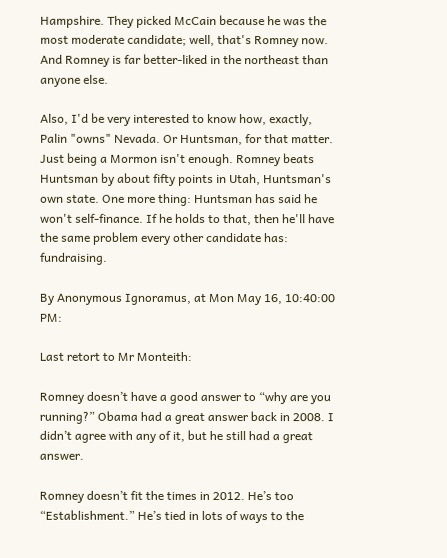Hampshire. They picked McCain because he was the most moderate candidate; well, that's Romney now. And Romney is far better-liked in the northeast than anyone else.

Also, I'd be very interested to know how, exactly, Palin "owns" Nevada. Or Huntsman, for that matter. Just being a Mormon isn't enough. Romney beats Huntsman by about fifty points in Utah, Huntsman's own state. One more thing: Huntsman has said he won't self-finance. If he holds to that, then he'll have the same problem every other candidate has: fundraising.

By Anonymous Ignoramus, at Mon May 16, 10:40:00 PM:

Last retort to Mr Monteith:

Romney doesn’t have a good answer to “why are you running?” Obama had a great answer back in 2008. I didn’t agree with any of it, but he still had a great answer.

Romney doesn’t fit the times in 2012. He’s too “Establishment.” He’s tied in lots of ways to the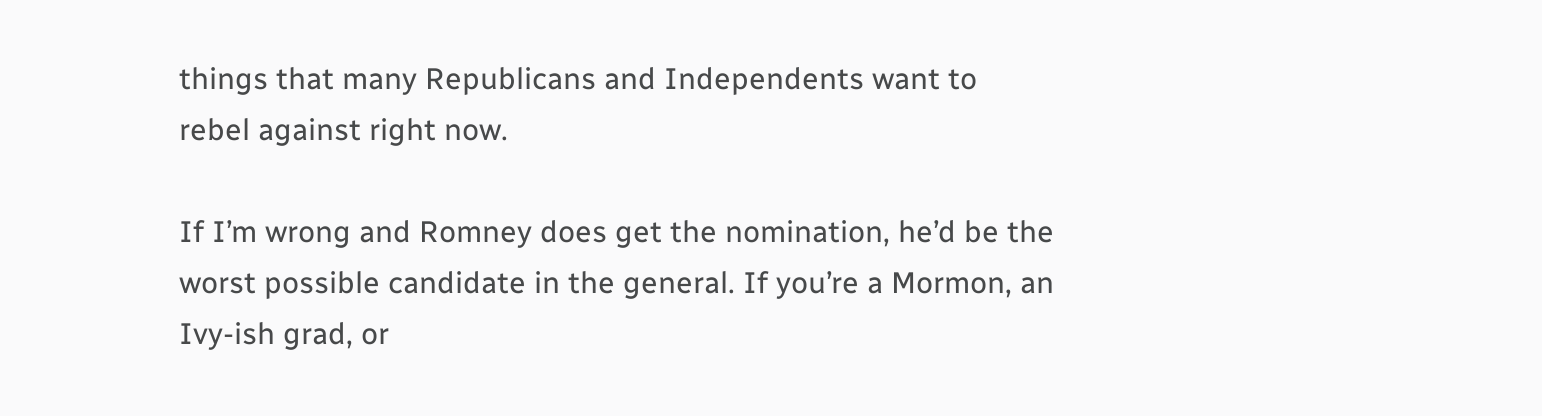things that many Republicans and Independents want to rebel against right now.

If I’m wrong and Romney does get the nomination, he’d be the worst possible candidate in the general. If you’re a Mormon, an Ivy-ish grad, or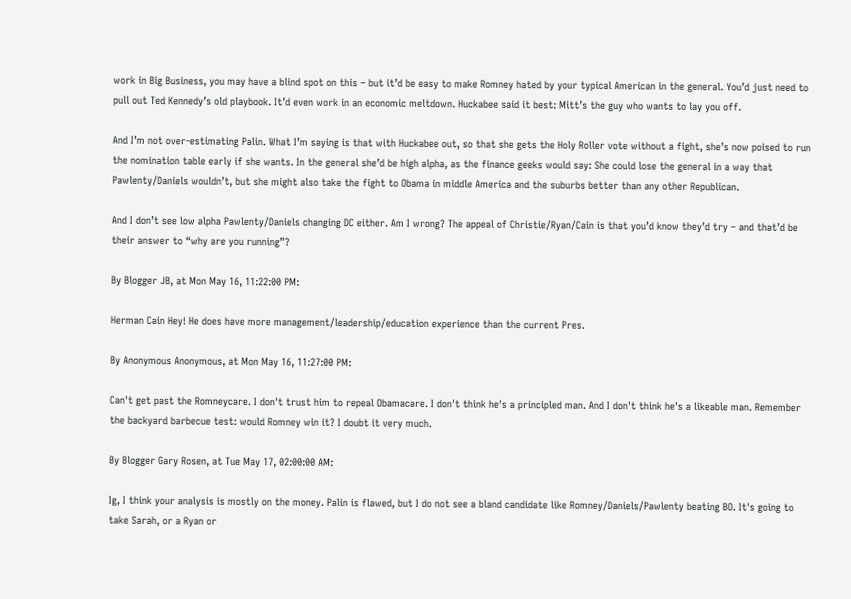work in Big Business, you may have a blind spot on this – but it’d be easy to make Romney hated by your typical American in the general. You’d just need to pull out Ted Kennedy’s old playbook. It’d even work in an economic meltdown. Huckabee said it best: Mitt’s the guy who wants to lay you off.

And I’m not over-estimating Palin. What I’m saying is that with Huckabee out, so that she gets the Holy Roller vote without a fight, she’s now poised to run the nomination table early if she wants. In the general she’d be high alpha, as the finance geeks would say: She could lose the general in a way that Pawlenty/Daniels wouldn’t, but she might also take the fight to Obama in middle America and the suburbs better than any other Republican.

And I don’t see low alpha Pawlenty/Daniels changing DC either. Am I wrong? The appeal of Christie/Ryan/Cain is that you’d know they’d try – and that’d be their answer to “why are you running”?

By Blogger JB, at Mon May 16, 11:22:00 PM:

Herman Cain Hey! He does have more management/leadership/education experience than the current Pres.

By Anonymous Anonymous, at Mon May 16, 11:27:00 PM:

Can't get past the Romneycare. I don't trust him to repeal Obamacare. I don't think he's a principled man. And I don't think he's a likeable man. Remember the backyard barbecue test: would Romney win it? I doubt it very much.

By Blogger Gary Rosen, at Tue May 17, 02:00:00 AM:

Ig, I think your analysis is mostly on the money. Palin is flawed, but I do not see a bland candidate like Romney/Daniels/Pawlenty beating BO. It's going to take Sarah, or a Ryan or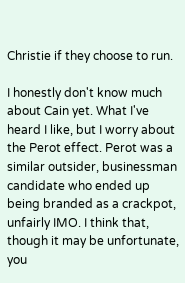Christie if they choose to run.

I honestly don't know much about Cain yet. What I've heard I like, but I worry about the Perot effect. Perot was a similar outsider, businessman candidate who ended up being branded as a crackpot, unfairly IMO. I think that, though it may be unfortunate, you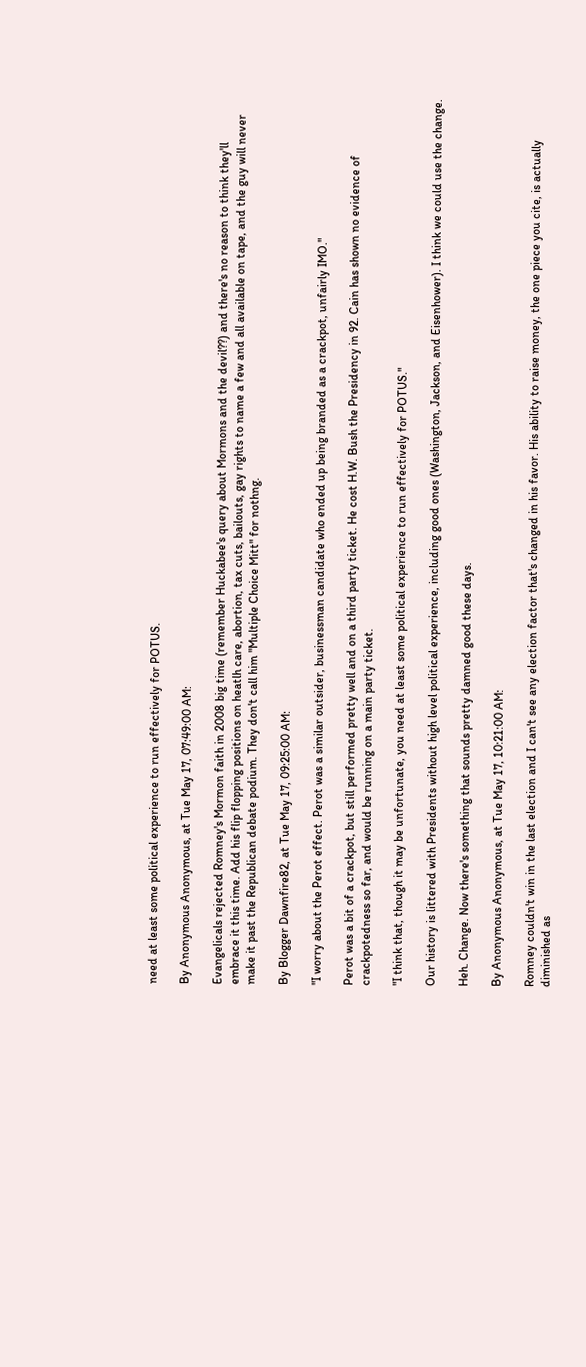need at least some political experience to run effectively for POTUS.

By Anonymous Anonymous, at Tue May 17, 07:49:00 AM:

Evangelicals rejected Romney's Mormon faith in 2008 big time (remember Huckabee's query about Mormons and the devil??) and there's no reason to think they'll embrace it this time. Add his flip flopping positions on heatlh care, abortion, tax cuts, bailouts, gay rights to name a few and all available on tape, and the guy will never make it past the Republican debate podium. They don't call him "Multiple Choice Mitt" for nothng.

By Blogger Dawnfire82, at Tue May 17, 09:25:00 AM:

"I worry about the Perot effect. Perot was a similar outsider, businessman candidate who ended up being branded as a crackpot, unfairly IMO."

Perot was a bit of a crackpot, but still performed pretty well and on a third party ticket. He cost H.W. Bush the Presidency in 92. Cain has shown no evidence of crackpotedness so far, and would be running on a main party ticket.

"I think that, though it may be unfortunate, you need at least some political experience to run effectively for POTUS."

Our history is littered with Presidents without high level political experience, including good ones (Washington, Jackson, and Eisenhower). I think we could use the change.

Heh. Change. Now there's something that sounds pretty damned good these days.

By Anonymous Anonymous, at Tue May 17, 10:21:00 AM:

Romney couldn't win in the last election and I can't see any election factor that's changed in his favor. His ability to raise money, the one piece you cite, is actually diminished as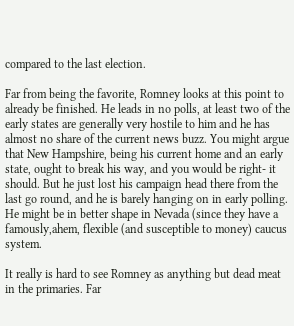compared to the last election.

Far from being the favorite, Romney looks at this point to already be finished. He leads in no polls, at least two of the early states are generally very hostile to him and he has almost no share of the current news buzz. You might argue that New Hampshire, being his current home and an early state, ought to break his way, and you would be right- it should. But he just lost his campaign head there from the last go round, and he is barely hanging on in early polling. He might be in better shape in Nevada (since they have a famously,ahem, flexible (and susceptible to money) caucus system.

It really is hard to see Romney as anything but dead meat in the primaries. Far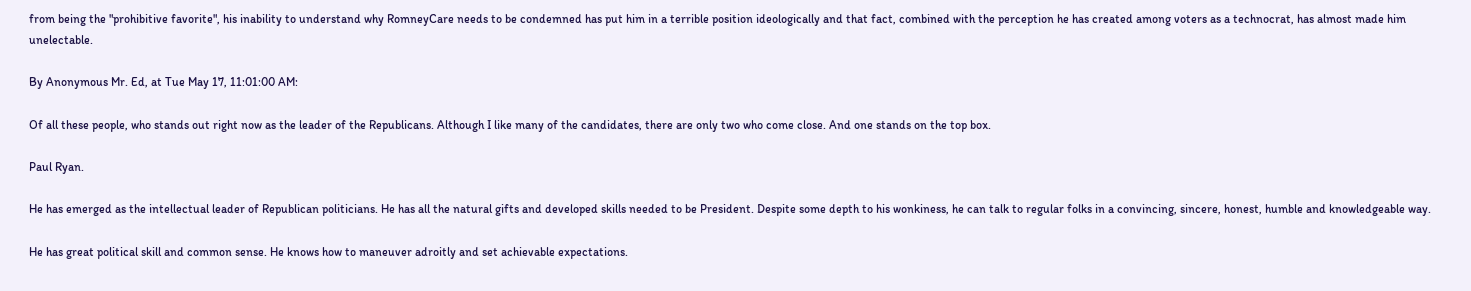from being the "prohibitive favorite", his inability to understand why RomneyCare needs to be condemned has put him in a terrible position ideologically and that fact, combined with the perception he has created among voters as a technocrat, has almost made him unelectable.

By Anonymous Mr. Ed, at Tue May 17, 11:01:00 AM:

Of all these people, who stands out right now as the leader of the Republicans. Although I like many of the candidates, there are only two who come close. And one stands on the top box.

Paul Ryan.

He has emerged as the intellectual leader of Republican politicians. He has all the natural gifts and developed skills needed to be President. Despite some depth to his wonkiness, he can talk to regular folks in a convincing, sincere, honest, humble and knowledgeable way.

He has great political skill and common sense. He knows how to maneuver adroitly and set achievable expectations.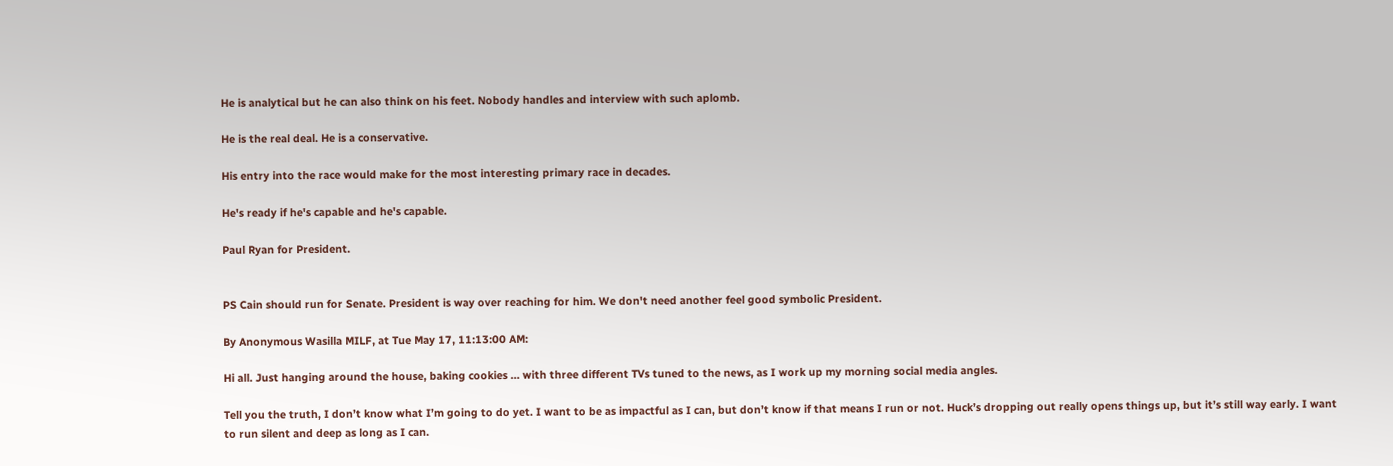He is analytical but he can also think on his feet. Nobody handles and interview with such aplomb.

He is the real deal. He is a conservative.

His entry into the race would make for the most interesting primary race in decades.

He's ready if he's capable and he's capable.

Paul Ryan for President.


PS Cain should run for Senate. President is way over reaching for him. We don't need another feel good symbolic President.

By Anonymous Wasilla MILF, at Tue May 17, 11:13:00 AM:

Hi all. Just hanging around the house, baking cookies … with three different TVs tuned to the news, as I work up my morning social media angles.

Tell you the truth, I don’t know what I’m going to do yet. I want to be as impactful as I can, but don’t know if that means I run or not. Huck’s dropping out really opens things up, but it’s still way early. I want to run silent and deep as long as I can.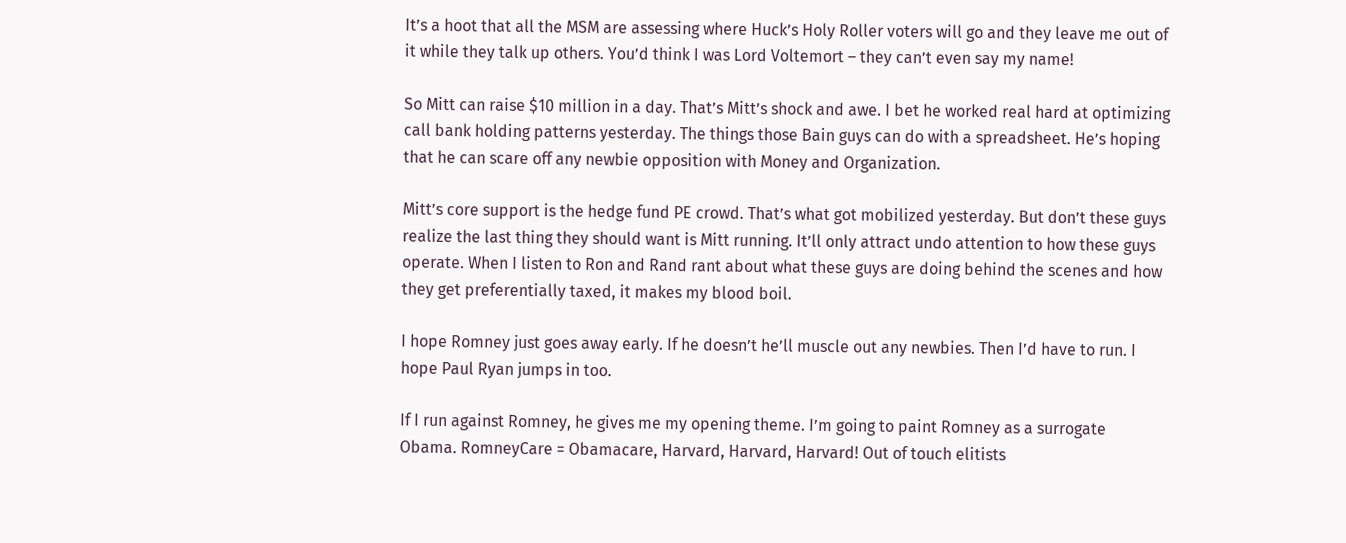It’s a hoot that all the MSM are assessing where Huck’s Holy Roller voters will go and they leave me out of it while they talk up others. You’d think I was Lord Voltemort – they can’t even say my name!

So Mitt can raise $10 million in a day. That’s Mitt’s shock and awe. I bet he worked real hard at optimizing call bank holding patterns yesterday. The things those Bain guys can do with a spreadsheet. He’s hoping that he can scare off any newbie opposition with Money and Organization.

Mitt’s core support is the hedge fund PE crowd. That’s what got mobilized yesterday. But don’t these guys realize the last thing they should want is Mitt running. It’ll only attract undo attention to how these guys operate. When I listen to Ron and Rand rant about what these guys are doing behind the scenes and how they get preferentially taxed, it makes my blood boil.

I hope Romney just goes away early. If he doesn’t he’ll muscle out any newbies. Then I’d have to run. I hope Paul Ryan jumps in too.

If I run against Romney, he gives me my opening theme. I’m going to paint Romney as a surrogate Obama. RomneyCare = Obamacare, Harvard, Harvard, Harvard! Out of touch elitists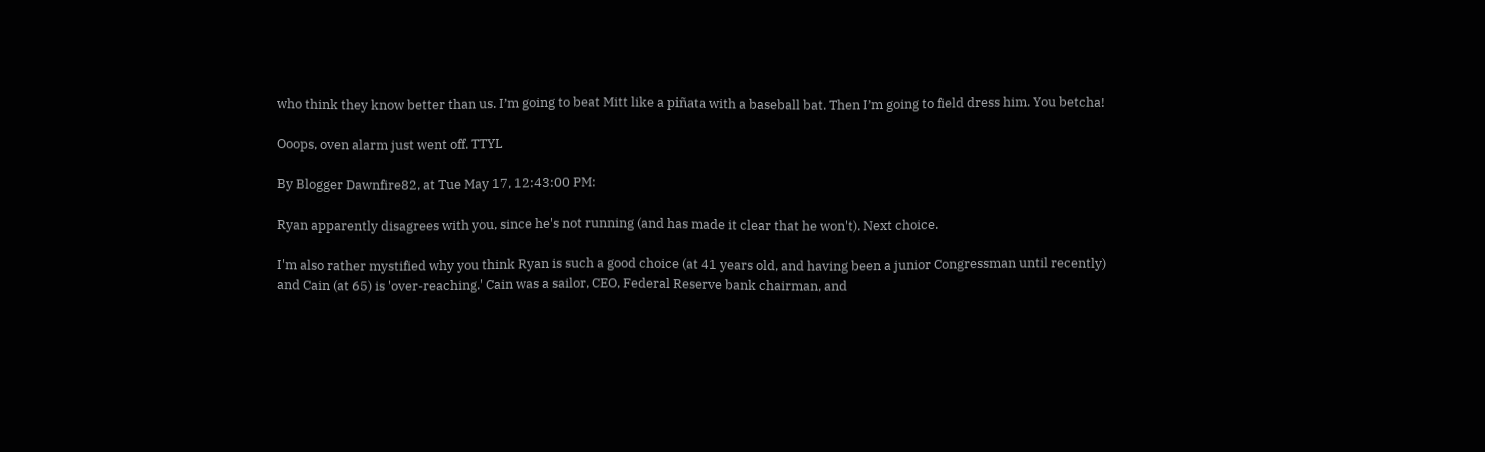who think they know better than us. I’m going to beat Mitt like a piñata with a baseball bat. Then I’m going to field dress him. You betcha!

Ooops, oven alarm just went off. TTYL

By Blogger Dawnfire82, at Tue May 17, 12:43:00 PM:

Ryan apparently disagrees with you, since he's not running (and has made it clear that he won't). Next choice.

I'm also rather mystified why you think Ryan is such a good choice (at 41 years old, and having been a junior Congressman until recently) and Cain (at 65) is 'over-reaching.' Cain was a sailor, CEO, Federal Reserve bank chairman, and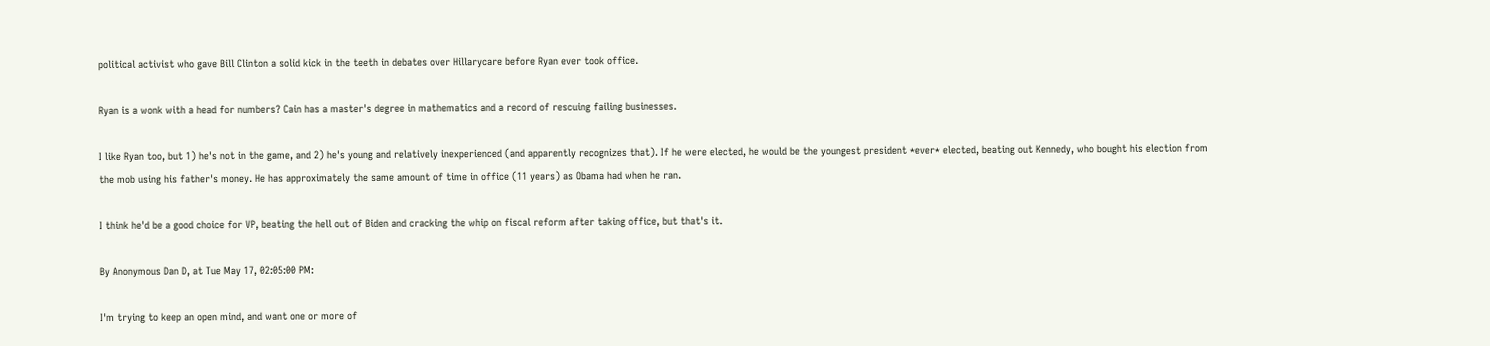political activist who gave Bill Clinton a solid kick in the teeth in debates over Hillarycare before Ryan ever took office.

Ryan is a wonk with a head for numbers? Cain has a master's degree in mathematics and a record of rescuing failing businesses.

I like Ryan too, but 1) he's not in the game, and 2) he's young and relatively inexperienced (and apparently recognizes that). If he were elected, he would be the youngest president *ever* elected, beating out Kennedy, who bought his election from the mob using his father's money. He has approximately the same amount of time in office (11 years) as Obama had when he ran.

I think he'd be a good choice for VP, beating the hell out of Biden and cracking the whip on fiscal reform after taking office, but that's it.

By Anonymous Dan D, at Tue May 17, 02:05:00 PM:

I'm trying to keep an open mind, and want one or more of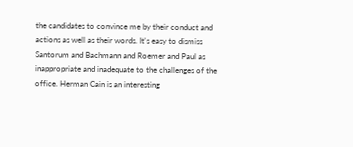the candidates to convince me by their conduct and actions as well as their words. It's easy to dismiss Santorum and Bachmann and Roemer and Paul as inappropriate and inadequate to the challenges of the office. Herman Cain is an interesting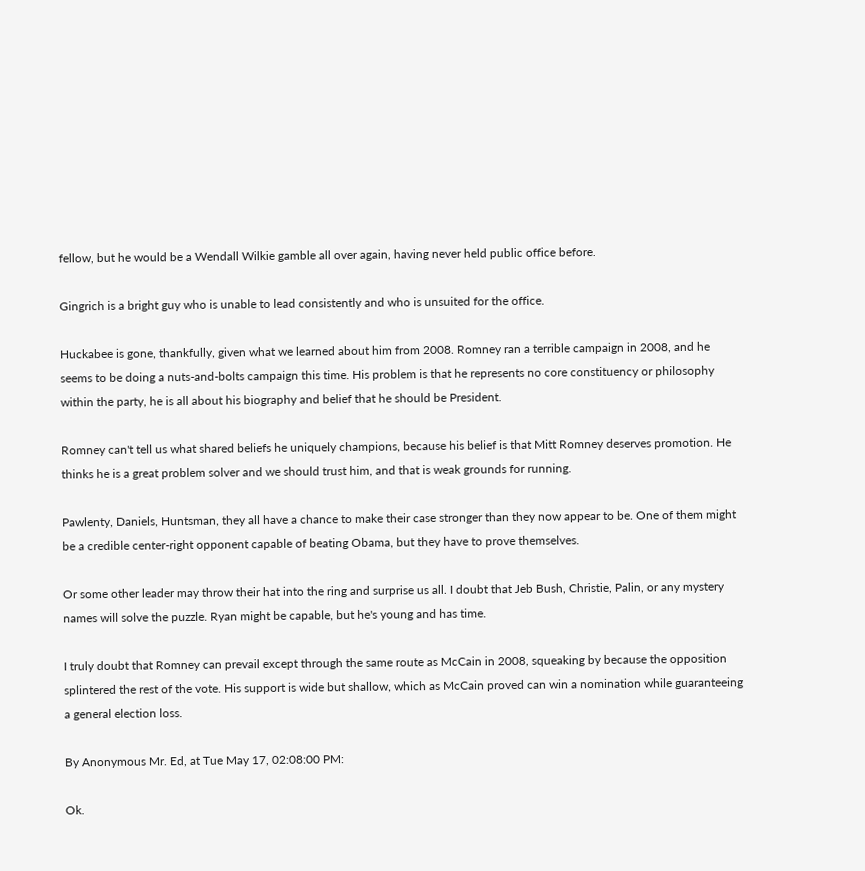fellow, but he would be a Wendall Wilkie gamble all over again, having never held public office before.

Gingrich is a bright guy who is unable to lead consistently and who is unsuited for the office.

Huckabee is gone, thankfully, given what we learned about him from 2008. Romney ran a terrible campaign in 2008, and he seems to be doing a nuts-and-bolts campaign this time. His problem is that he represents no core constituency or philosophy within the party, he is all about his biography and belief that he should be President.

Romney can't tell us what shared beliefs he uniquely champions, because his belief is that Mitt Romney deserves promotion. He thinks he is a great problem solver and we should trust him, and that is weak grounds for running.

Pawlenty, Daniels, Huntsman, they all have a chance to make their case stronger than they now appear to be. One of them might be a credible center-right opponent capable of beating Obama, but they have to prove themselves.

Or some other leader may throw their hat into the ring and surprise us all. I doubt that Jeb Bush, Christie, Palin, or any mystery names will solve the puzzle. Ryan might be capable, but he's young and has time.

I truly doubt that Romney can prevail except through the same route as McCain in 2008, squeaking by because the opposition splintered the rest of the vote. His support is wide but shallow, which as McCain proved can win a nomination while guaranteeing a general election loss.

By Anonymous Mr. Ed, at Tue May 17, 02:08:00 PM:

Ok.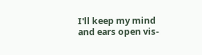I'll keep my mind and ears open vis-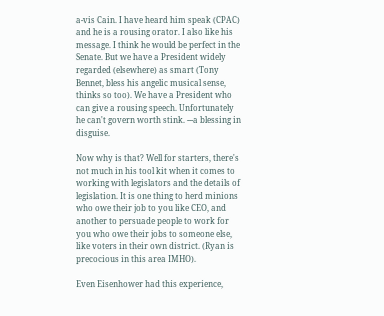a-vis Cain. I have heard him speak (CPAC) and he is a rousing orator. I also like his message. I think he would be perfect in the Senate. But we have a President widely regarded (elsewhere) as smart (Tony Bennet, bless his angelic musical sense, thinks so too). We have a President who can give a rousing speech. Unfortunately he can't govern worth stink. ---a blessing in disguise.

Now why is that? Well for starters, there's not much in his tool kit when it comes to working with legislators and the details of legislation. It is one thing to herd minions who owe their job to you like CEO, and another to persuade people to work for you who owe their jobs to someone else, like voters in their own district. (Ryan is precocious in this area IMHO).

Even Eisenhower had this experience,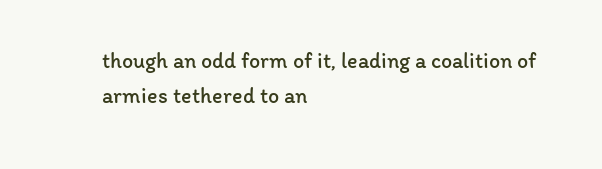though an odd form of it, leading a coalition of armies tethered to an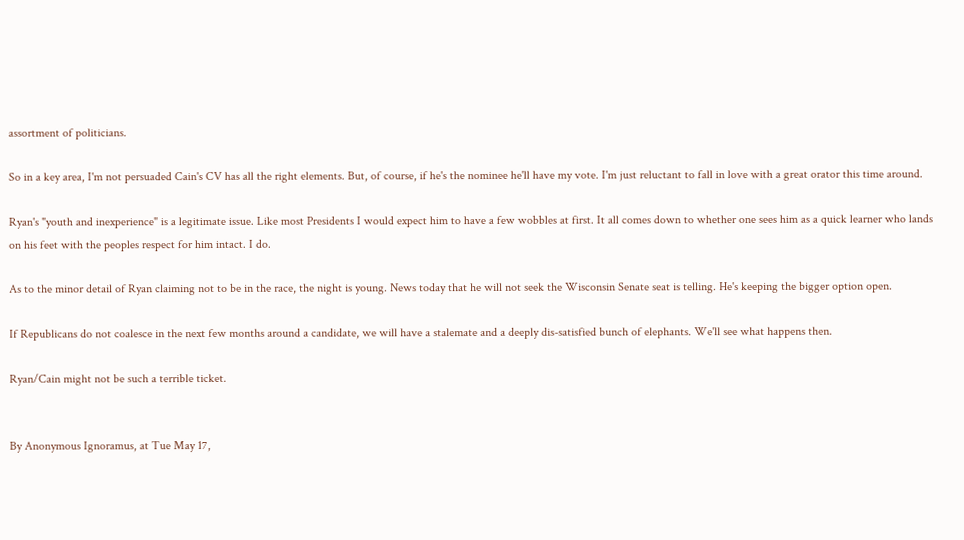assortment of politicians.

So in a key area, I'm not persuaded Cain's CV has all the right elements. But, of course, if he's the nominee he'll have my vote. I'm just reluctant to fall in love with a great orator this time around.

Ryan's "youth and inexperience" is a legitimate issue. Like most Presidents I would expect him to have a few wobbles at first. It all comes down to whether one sees him as a quick learner who lands on his feet with the peoples respect for him intact. I do.

As to the minor detail of Ryan claiming not to be in the race, the night is young. News today that he will not seek the Wisconsin Senate seat is telling. He's keeping the bigger option open.

If Republicans do not coalesce in the next few months around a candidate, we will have a stalemate and a deeply dis-satisfied bunch of elephants. We'll see what happens then.

Ryan/Cain might not be such a terrible ticket.


By Anonymous Ignoramus, at Tue May 17,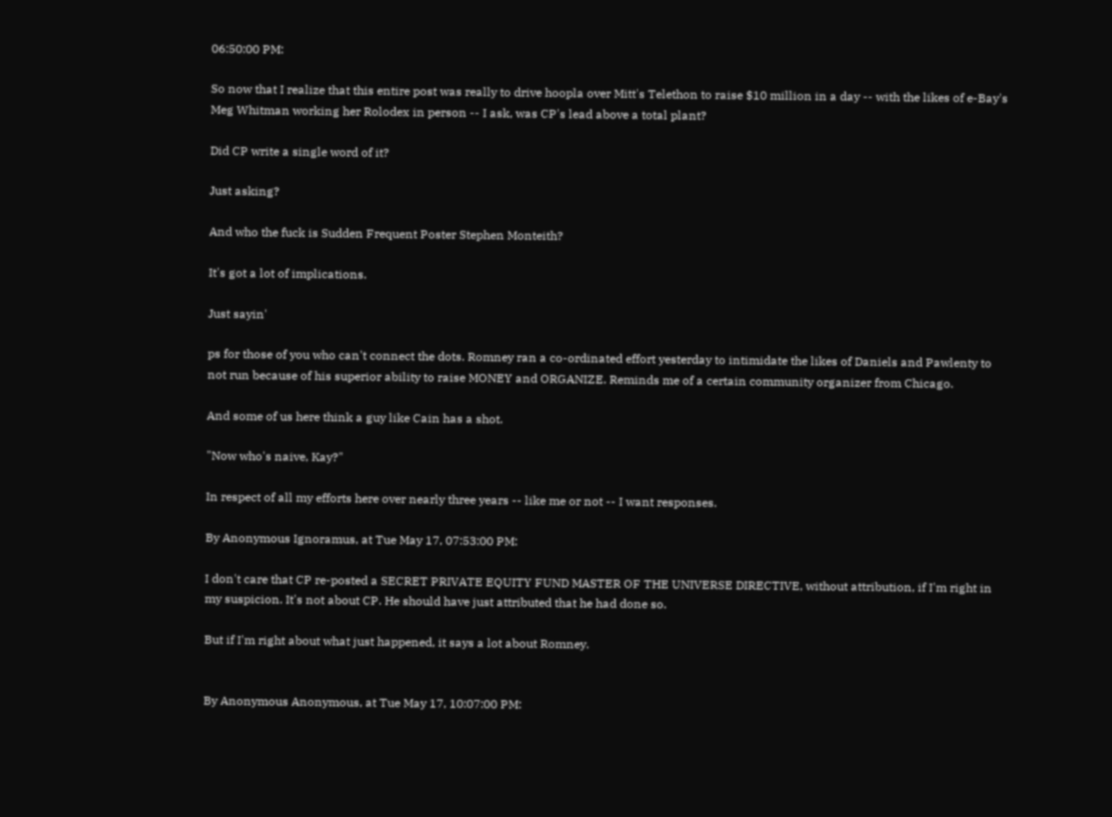06:50:00 PM:

So now that I realize that this entire post was really to drive hoopla over Mitt's Telethon to raise $10 million in a day -- with the likes of e-Bay's Meg Whitman working her Rolodex in person -- I ask, was CP's lead above a total plant?

Did CP write a single word of it?

Just asking?

And who the fuck is Sudden Frequent Poster Stephen Monteith?

It's got a lot of implications.

Just sayin'

ps for those of you who can't connect the dots. Romney ran a co-ordinated effort yesterday to intimidate the likes of Daniels and Pawlenty to not run because of his superior ability to raise MONEY and ORGANIZE. Reminds me of a certain community organizer from Chicago.

And some of us here think a guy like Cain has a shot.

"Now who's naive, Kay?"

In respect of all my efforts here over nearly three years -- like me or not -- I want responses.

By Anonymous Ignoramus, at Tue May 17, 07:53:00 PM:

I don't care that CP re-posted a SECRET PRIVATE EQUITY FUND MASTER OF THE UNIVERSE DIRECTIVE, without attribution, if I'm right in my suspicion. It's not about CP. He should have just attributed that he had done so.

But if I'm right about what just happened, it says a lot about Romney.


By Anonymous Anonymous, at Tue May 17, 10:07:00 PM: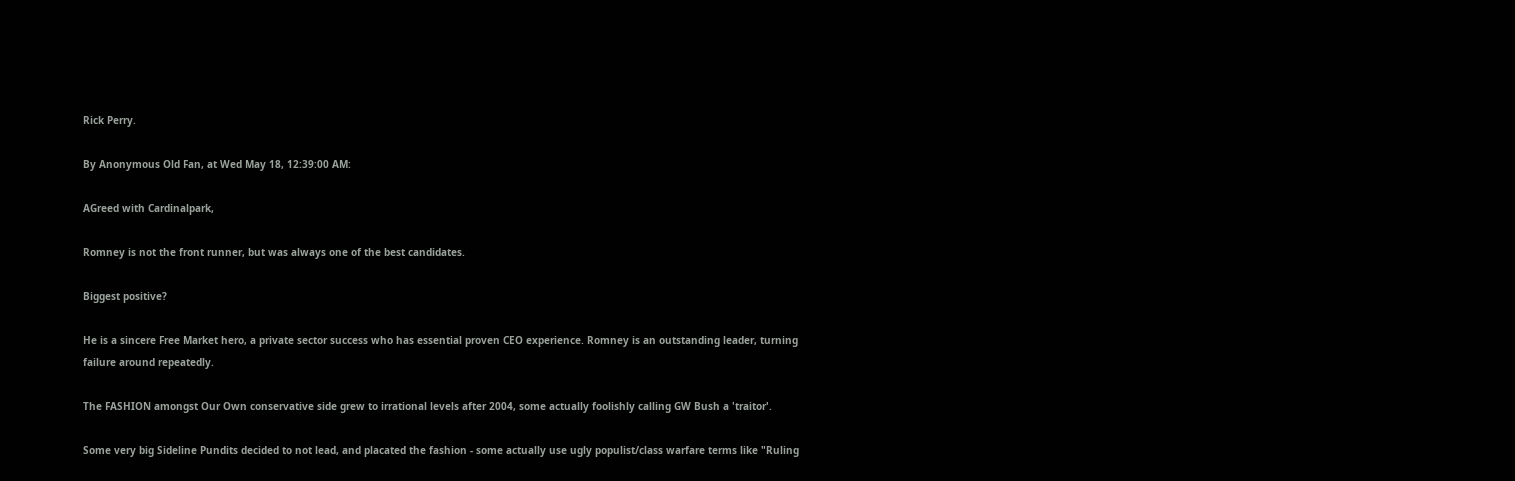Rick Perry.

By Anonymous Old Fan, at Wed May 18, 12:39:00 AM:

AGreed with Cardinalpark,

Romney is not the front runner, but was always one of the best candidates.

Biggest positive?

He is a sincere Free Market hero, a private sector success who has essential proven CEO experience. Romney is an outstanding leader, turning failure around repeatedly.

The FASHION amongst Our Own conservative side grew to irrational levels after 2004, some actually foolishly calling GW Bush a 'traitor'.

Some very big Sideline Pundits decided to not lead, and placated the fashion - some actually use ugly populist/class warfare terms like "Ruling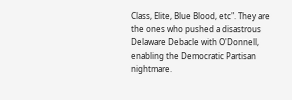Class, Elite, Blue Blood, etc". They are the ones who pushed a disastrous Delaware Debacle with O'Donnell, enabling the Democratic Partisan nightmare.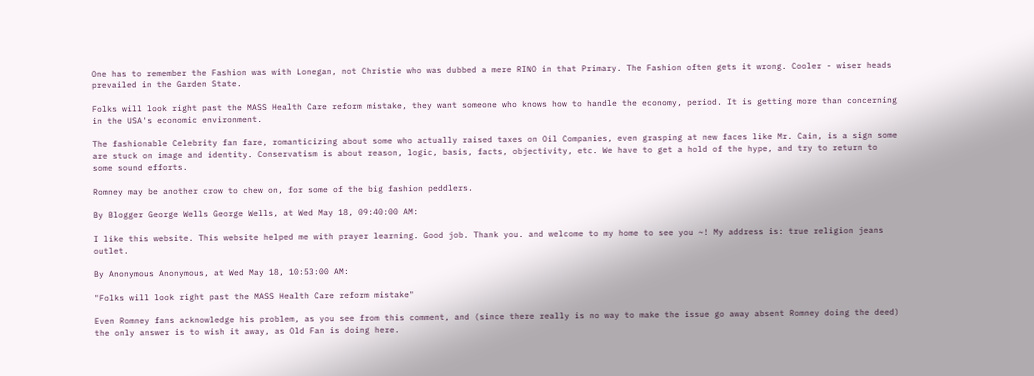One has to remember the Fashion was with Lonegan, not Christie who was dubbed a mere RINO in that Primary. The Fashion often gets it wrong. Cooler - wiser heads prevailed in the Garden State.

Folks will look right past the MASS Health Care reform mistake, they want someone who knows how to handle the economy, period. It is getting more than concerning in the USA's economic environment.

The fashionable Celebrity fan fare, romanticizing about some who actually raised taxes on Oil Companies, even grasping at new faces like Mr. Cain, is a sign some are stuck on image and identity. Conservatism is about reason, logic, basis, facts, objectivity, etc. We have to get a hold of the hype, and try to return to some sound efforts.

Romney may be another crow to chew on, for some of the big fashion peddlers.

By Blogger George Wells George Wells, at Wed May 18, 09:40:00 AM:

I like this website. This website helped me with prayer learning. Good job. Thank you. and welcome to my home to see you ~! My address is: true religion jeans outlet.

By Anonymous Anonymous, at Wed May 18, 10:53:00 AM:

"Folks will look right past the MASS Health Care reform mistake"

Even Romney fans acknowledge his problem, as you see from this comment, and (since there really is no way to make the issue go away absent Romney doing the deed) the only answer is to wish it away, as Old Fan is doing here.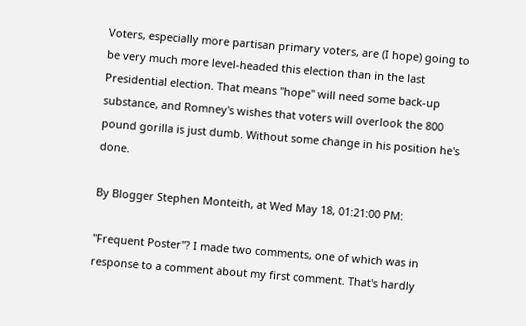Voters, especially more partisan primary voters, are (I hope) going to be very much more level-headed this election than in the last Presidential election. That means "hope" will need some back-up substance, and Romney's wishes that voters will overlook the 800 pound gorilla is just dumb. Without some change in his position he's done.

By Blogger Stephen Monteith, at Wed May 18, 01:21:00 PM:

"Frequent Poster"? I made two comments, one of which was in response to a comment about my first comment. That's hardly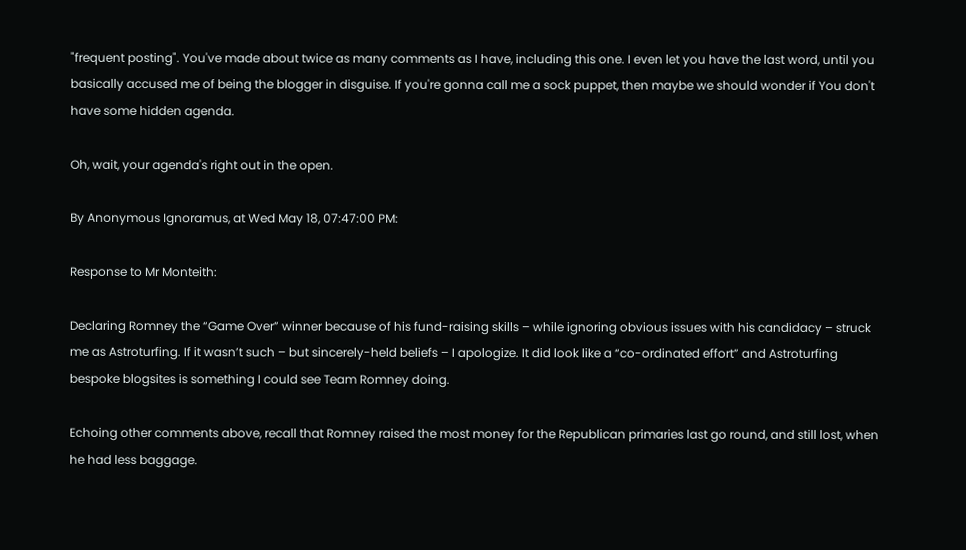"frequent posting". You've made about twice as many comments as I have, including this one. I even let you have the last word, until you basically accused me of being the blogger in disguise. If you're gonna call me a sock puppet, then maybe we should wonder if You don't have some hidden agenda.

Oh, wait, your agenda's right out in the open.

By Anonymous Ignoramus, at Wed May 18, 07:47:00 PM:

Response to Mr Monteith:

Declaring Romney the “Game Over” winner because of his fund-raising skills – while ignoring obvious issues with his candidacy – struck me as Astroturfing. If it wasn’t such – but sincerely-held beliefs – I apologize. It did look like a “co-ordinated effort” and Astroturfing bespoke blogsites is something I could see Team Romney doing.

Echoing other comments above, recall that Romney raised the most money for the Republican primaries last go round, and still lost, when he had less baggage.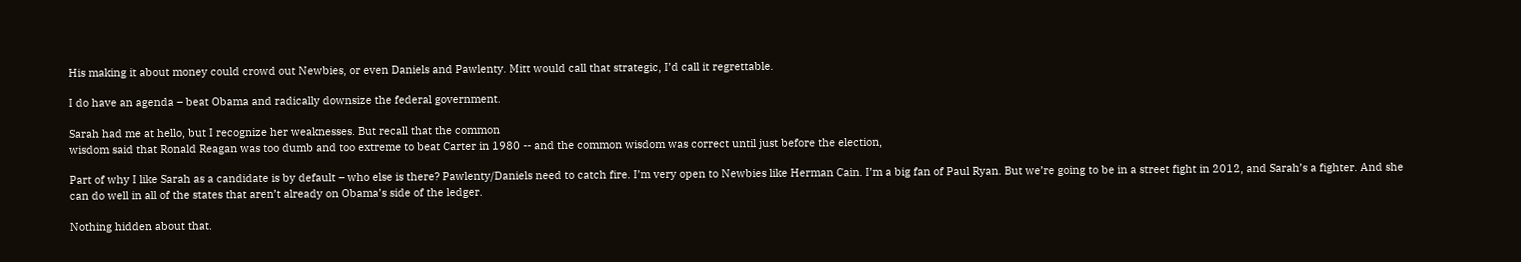His making it about money could crowd out Newbies, or even Daniels and Pawlenty. Mitt would call that strategic, I’d call it regrettable.

I do have an agenda – beat Obama and radically downsize the federal government.

Sarah had me at hello, but I recognize her weaknesses. But recall that the common
wisdom said that Ronald Reagan was too dumb and too extreme to beat Carter in 1980 -- and the common wisdom was correct until just before the election,

Part of why I like Sarah as a candidate is by default – who else is there? Pawlenty/Daniels need to catch fire. I’m very open to Newbies like Herman Cain. I’m a big fan of Paul Ryan. But we’re going to be in a street fight in 2012, and Sarah’s a fighter. And she can do well in all of the states that aren’t already on Obama’s side of the ledger.

Nothing hidden about that.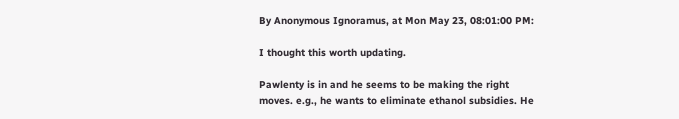By Anonymous Ignoramus, at Mon May 23, 08:01:00 PM:

I thought this worth updating.

Pawlenty is in and he seems to be making the right moves. e.g., he wants to eliminate ethanol subsidies. He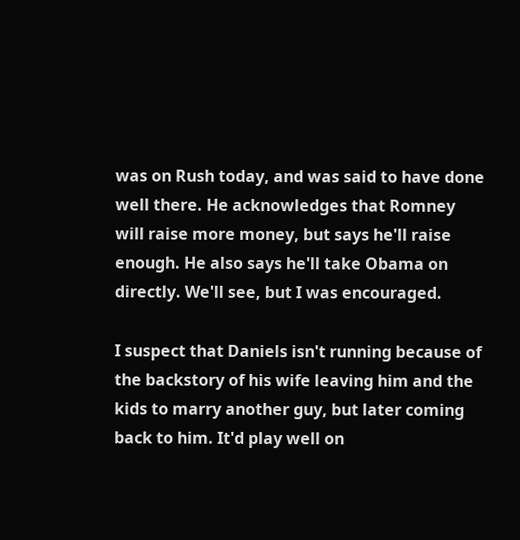was on Rush today, and was said to have done well there. He acknowledges that Romney will raise more money, but says he'll raise enough. He also says he'll take Obama on directly. We'll see, but I was encouraged.

I suspect that Daniels isn't running because of the backstory of his wife leaving him and the kids to marry another guy, but later coming back to him. It'd play well on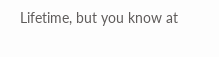Lifetime, but you know at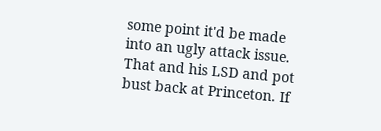some point it'd be made into an ugly attack issue. That and his LSD and pot bust back at Princeton. If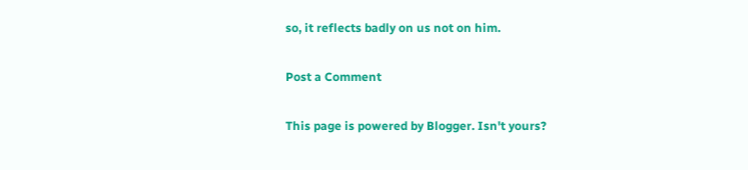so, it reflects badly on us not on him.

Post a Comment

This page is powered by Blogger. Isn't yours?